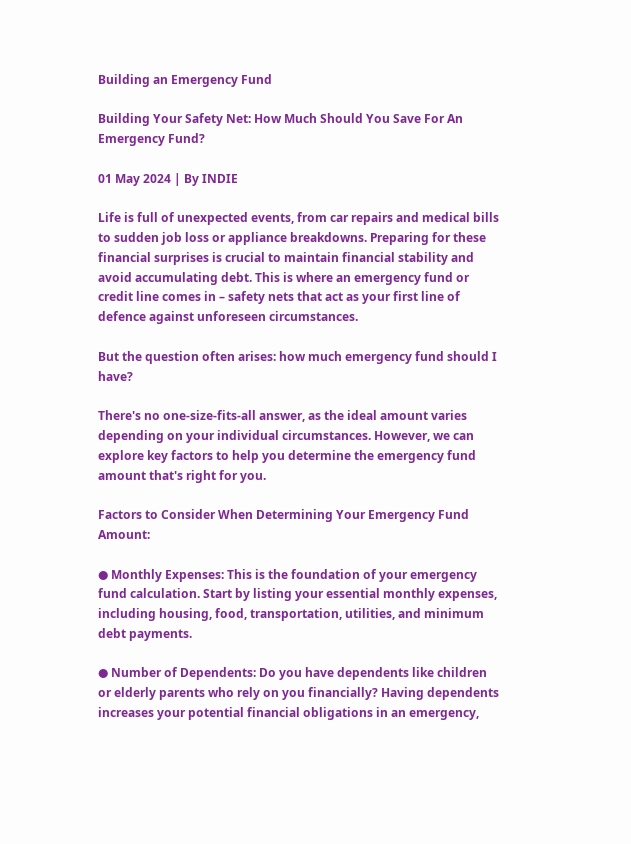Building an Emergency Fund

Building Your Safety Net: How Much Should You Save For An Emergency Fund?

01 May 2024 | By INDIE

Life is full of unexpected events, from car repairs and medical bills to sudden job loss or appliance breakdowns. Preparing for these financial surprises is crucial to maintain financial stability and avoid accumulating debt. This is where an emergency fund or credit line comes in – safety nets that act as your first line of defence against unforeseen circumstances.

But the question often arises: how much emergency fund should I have?

There's no one-size-fits-all answer, as the ideal amount varies depending on your individual circumstances. However, we can explore key factors to help you determine the emergency fund amount that's right for you.

Factors to Consider When Determining Your Emergency Fund Amount:

● Monthly Expenses: This is the foundation of your emergency fund calculation. Start by listing your essential monthly expenses, including housing, food, transportation, utilities, and minimum debt payments.

● Number of Dependents: Do you have dependents like children or elderly parents who rely on you financially? Having dependents increases your potential financial obligations in an emergency,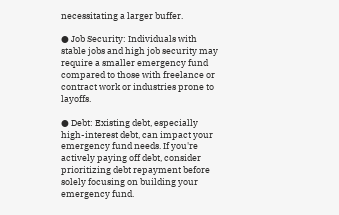necessitating a larger buffer.

● Job Security: Individuals with stable jobs and high job security may require a smaller emergency fund compared to those with freelance or contract work or industries prone to layoffs.

● Debt: Existing debt, especially high-interest debt, can impact your emergency fund needs. If you're actively paying off debt, consider prioritizing debt repayment before solely focusing on building your emergency fund.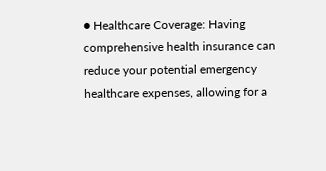● Healthcare Coverage: Having comprehensive health insurance can reduce your potential emergency healthcare expenses, allowing for a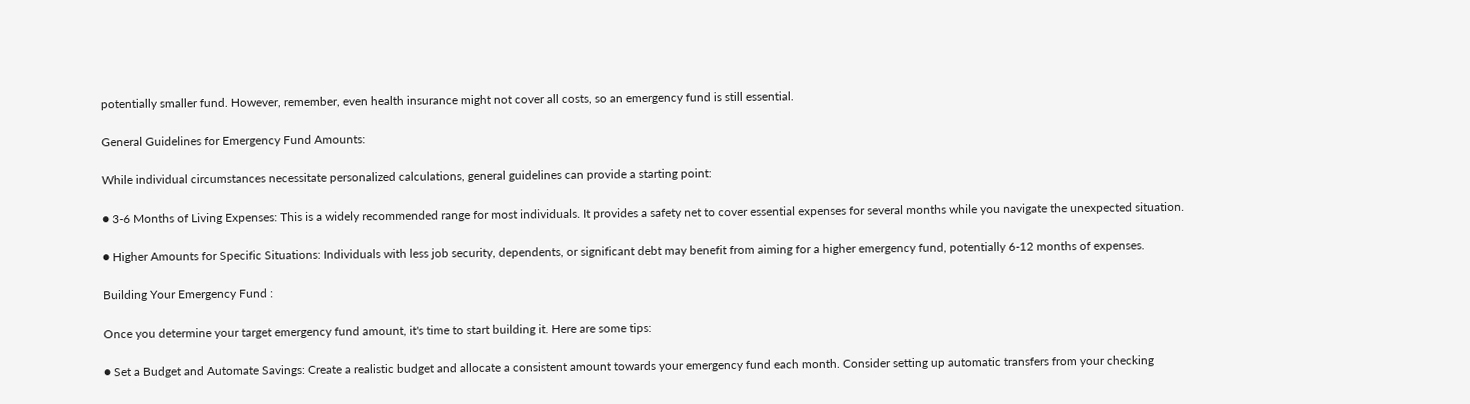potentially smaller fund. However, remember, even health insurance might not cover all costs, so an emergency fund is still essential.

General Guidelines for Emergency Fund Amounts:

While individual circumstances necessitate personalized calculations, general guidelines can provide a starting point:

● 3-6 Months of Living Expenses: This is a widely recommended range for most individuals. It provides a safety net to cover essential expenses for several months while you navigate the unexpected situation.

● Higher Amounts for Specific Situations: Individuals with less job security, dependents, or significant debt may benefit from aiming for a higher emergency fund, potentially 6-12 months of expenses.

Building Your Emergency Fund :

Once you determine your target emergency fund amount, it's time to start building it. Here are some tips:

● Set a Budget and Automate Savings: Create a realistic budget and allocate a consistent amount towards your emergency fund each month. Consider setting up automatic transfers from your checking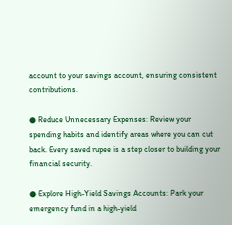account to your savings account, ensuring consistent contributions.

● Reduce Unnecessary Expenses: Review your spending habits and identify areas where you can cut back. Every saved rupee is a step closer to building your financial security.

● Explore High-Yield Savings Accounts: Park your emergency fund in a high-yield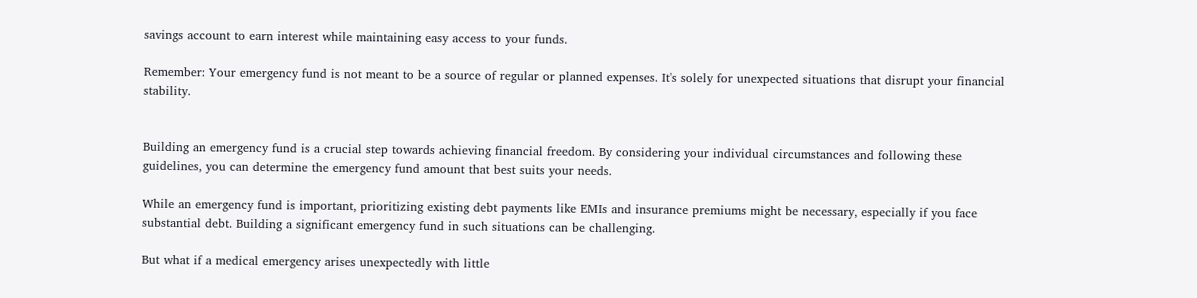savings account to earn interest while maintaining easy access to your funds.

Remember: Your emergency fund is not meant to be a source of regular or planned expenses. It's solely for unexpected situations that disrupt your financial stability.


Building an emergency fund is a crucial step towards achieving financial freedom. By considering your individual circumstances and following these guidelines, you can determine the emergency fund amount that best suits your needs.

While an emergency fund is important, prioritizing existing debt payments like EMIs and insurance premiums might be necessary, especially if you face substantial debt. Building a significant emergency fund in such situations can be challenging.

But what if a medical emergency arises unexpectedly with little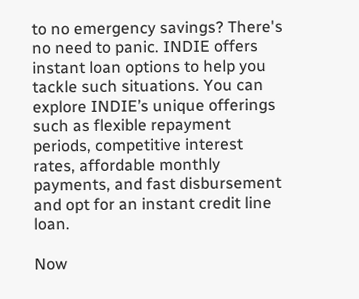to no emergency savings? There's no need to panic. INDIE offers instant loan options to help you tackle such situations. You can explore INDIE’s unique offerings such as flexible repayment periods, competitive interest rates, affordable monthly payments, and fast disbursement and opt for an instant credit line loan.

Now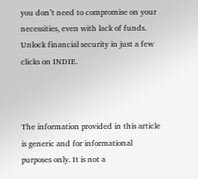you don’t need to compromise on your necessities, even with lack of funds. Unlock financial security in just a few clicks on INDIE.



The information provided in this article is generic and for informational purposes only. It is not a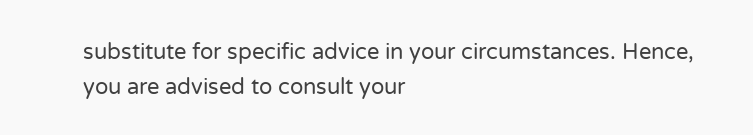substitute for specific advice in your circumstances. Hence, you are advised to consult your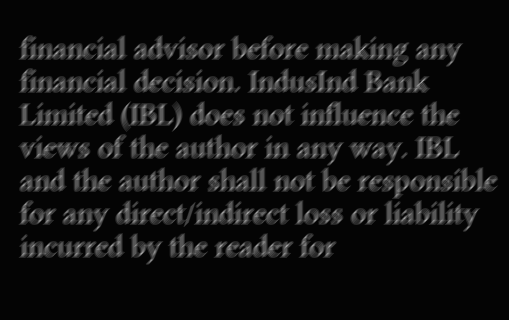financial advisor before making any financial decision. IndusInd Bank Limited (IBL) does not influence the views of the author in any way. IBL and the author shall not be responsible for any direct/indirect loss or liability incurred by the reader for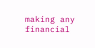making any financial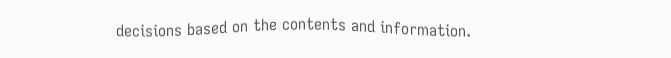decisions based on the contents and information.